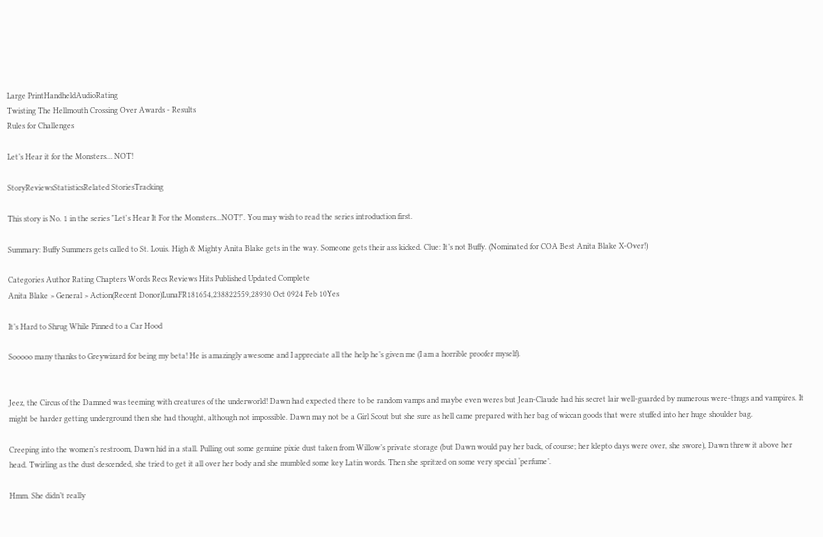Large PrintHandheldAudioRating
Twisting The Hellmouth Crossing Over Awards - Results
Rules for Challenges

Let’s Hear it for the Monsters… NOT!

StoryReviewsStatisticsRelated StoriesTracking

This story is No. 1 in the series "Let's Hear It For the Monsters...NOT!". You may wish to read the series introduction first.

Summary: Buffy Summers gets called to St. Louis. High & Mighty Anita Blake gets in the way. Someone gets their ass kicked. Clue: It’s not Buffy. (Nominated for COA Best Anita Blake X-Over!)

Categories Author Rating Chapters Words Recs Reviews Hits Published Updated Complete
Anita Blake > General > Action(Recent Donor)LunaFR181654,238822559,28930 Oct 0924 Feb 10Yes

It’s Hard to Shrug While Pinned to a Car Hood

Sooooo many thanks to Greywizard for being my beta! He is amazingly awesome and I appreciate all the help he’s given me (I am a horrible proofer myself).


Jeez, the Circus of the Damned was teeming with creatures of the underworld! Dawn had expected there to be random vamps and maybe even weres but Jean-Claude had his secret lair well-guarded by numerous were-thugs and vampires. It might be harder getting underground then she had thought, although not impossible. Dawn may not be a Girl Scout but she sure as hell came prepared with her bag of wiccan goods that were stuffed into her huge shoulder bag.

Creeping into the women’s restroom, Dawn hid in a stall. Pulling out some genuine pixie dust taken from Willow’s private storage (but Dawn would pay her back, of course; her klepto days were over, she swore), Dawn threw it above her head. Twirling as the dust descended, she tried to get it all over her body and she mumbled some key Latin words. Then she spritzed on some very special ‘perfume’.

Hmm. She didn’t really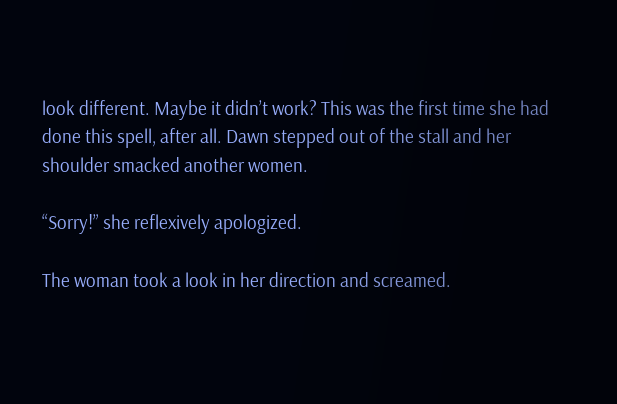look different. Maybe it didn’t work? This was the first time she had done this spell, after all. Dawn stepped out of the stall and her shoulder smacked another women.

“Sorry!” she reflexively apologized.

The woman took a look in her direction and screamed.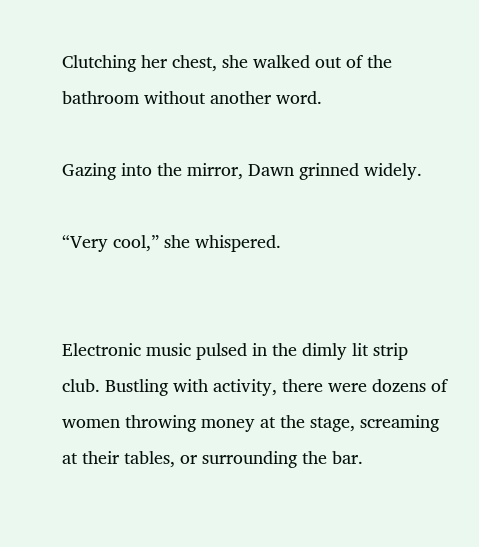Clutching her chest, she walked out of the bathroom without another word.

Gazing into the mirror, Dawn grinned widely.

“Very cool,” she whispered.


Electronic music pulsed in the dimly lit strip club. Bustling with activity, there were dozens of women throwing money at the stage, screaming at their tables, or surrounding the bar.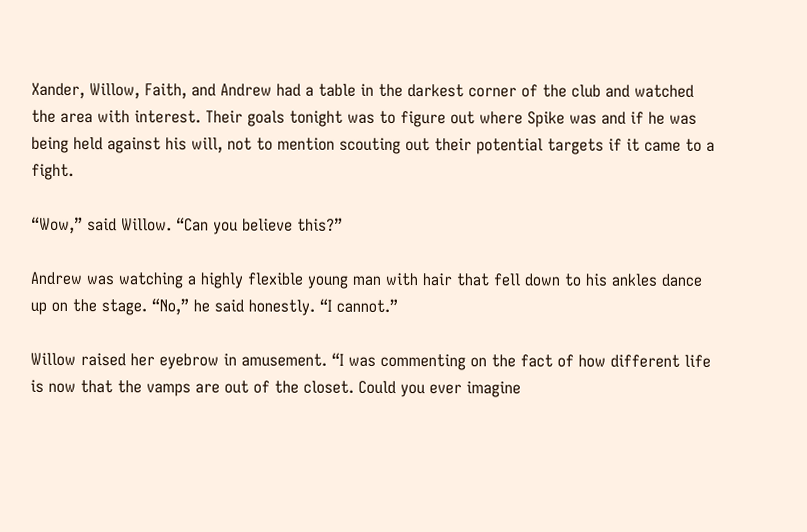Xander, Willow, Faith, and Andrew had a table in the darkest corner of the club and watched the area with interest. Their goals tonight was to figure out where Spike was and if he was being held against his will, not to mention scouting out their potential targets if it came to a fight.

“Wow,” said Willow. “Can you believe this?”

Andrew was watching a highly flexible young man with hair that fell down to his ankles dance up on the stage. “No,” he said honestly. “I cannot.”

Willow raised her eyebrow in amusement. “I was commenting on the fact of how different life is now that the vamps are out of the closet. Could you ever imagine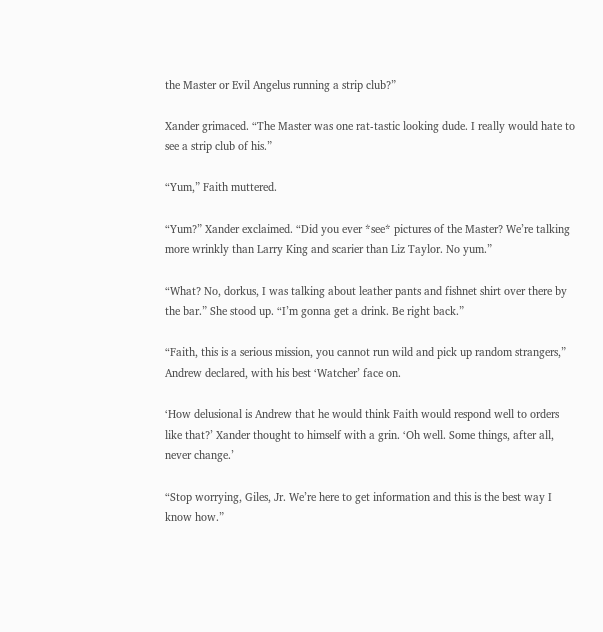the Master or Evil Angelus running a strip club?”

Xander grimaced. “The Master was one rat-tastic looking dude. I really would hate to see a strip club of his.”

“Yum,” Faith muttered.

“Yum?” Xander exclaimed. “Did you ever *see* pictures of the Master? We’re talking more wrinkly than Larry King and scarier than Liz Taylor. No yum.”

“What? No, dorkus, I was talking about leather pants and fishnet shirt over there by the bar.” She stood up. “I’m gonna get a drink. Be right back.”

“Faith, this is a serious mission, you cannot run wild and pick up random strangers,” Andrew declared, with his best ‘Watcher’ face on.

‘How delusional is Andrew that he would think Faith would respond well to orders like that?’ Xander thought to himself with a grin. ‘Oh well. Some things, after all, never change.’

“Stop worrying, Giles, Jr. We’re here to get information and this is the best way I know how.”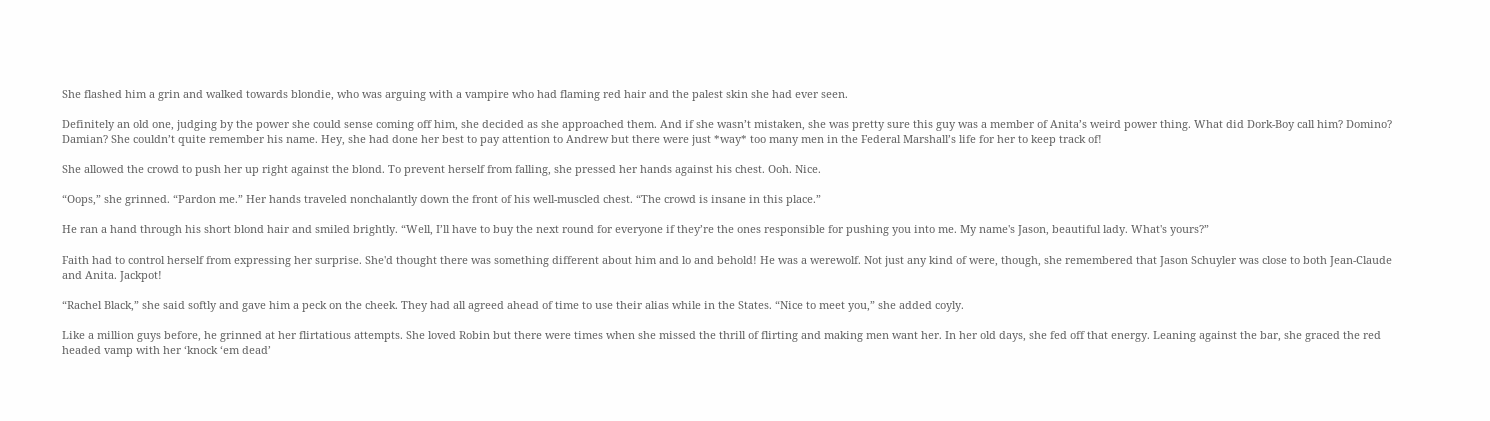She flashed him a grin and walked towards blondie, who was arguing with a vampire who had flaming red hair and the palest skin she had ever seen.

Definitely an old one, judging by the power she could sense coming off him, she decided as she approached them. And if she wasn’t mistaken, she was pretty sure this guy was a member of Anita’s weird power thing. What did Dork-Boy call him? Domino? Damian? She couldn’t quite remember his name. Hey, she had done her best to pay attention to Andrew but there were just *way* too many men in the Federal Marshall’s life for her to keep track of!

She allowed the crowd to push her up right against the blond. To prevent herself from falling, she pressed her hands against his chest. Ooh. Nice.

“Oops,” she grinned. “Pardon me.” Her hands traveled nonchalantly down the front of his well-muscled chest. “The crowd is insane in this place.”

He ran a hand through his short blond hair and smiled brightly. “Well, I’ll have to buy the next round for everyone if they’re the ones responsible for pushing you into me. My name's Jason, beautiful lady. What's yours?”

Faith had to control herself from expressing her surprise. She'd thought there was something different about him and lo and behold! He was a werewolf. Not just any kind of were, though, she remembered that Jason Schuyler was close to both Jean-Claude and Anita. Jackpot!

“Rachel Black,” she said softly and gave him a peck on the cheek. They had all agreed ahead of time to use their alias while in the States. “Nice to meet you,” she added coyly.

Like a million guys before, he grinned at her flirtatious attempts. She loved Robin but there were times when she missed the thrill of flirting and making men want her. In her old days, she fed off that energy. Leaning against the bar, she graced the red headed vamp with her ‘knock ‘em dead’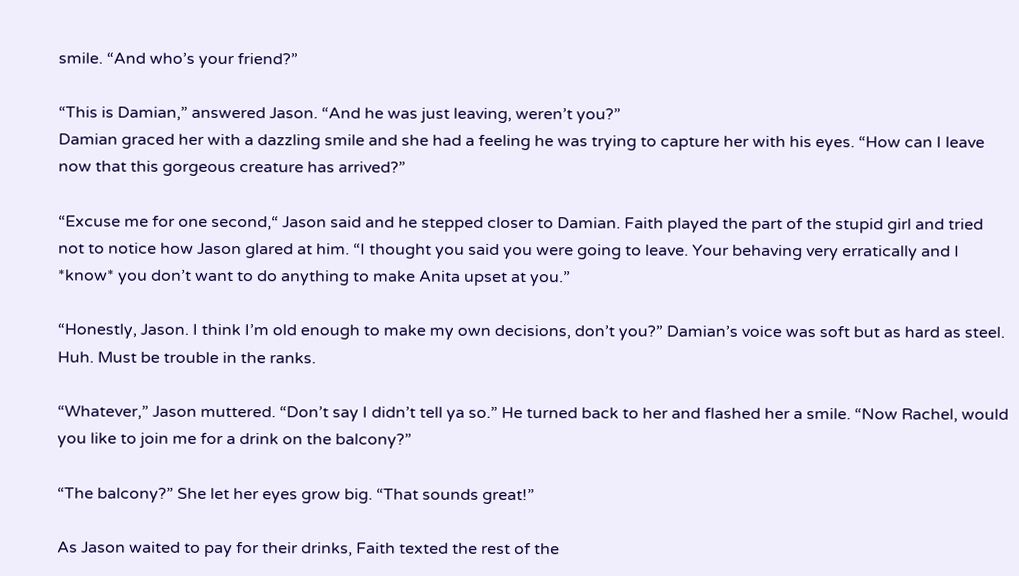smile. “And who’s your friend?”

“This is Damian,” answered Jason. “And he was just leaving, weren’t you?”
Damian graced her with a dazzling smile and she had a feeling he was trying to capture her with his eyes. “How can I leave now that this gorgeous creature has arrived?”

“Excuse me for one second,“ Jason said and he stepped closer to Damian. Faith played the part of the stupid girl and tried not to notice how Jason glared at him. “I thought you said you were going to leave. Your behaving very erratically and I *know* you don’t want to do anything to make Anita upset at you.”

“Honestly, Jason. I think I’m old enough to make my own decisions, don’t you?” Damian’s voice was soft but as hard as steel. Huh. Must be trouble in the ranks.

“Whatever,” Jason muttered. “Don’t say I didn’t tell ya so.” He turned back to her and flashed her a smile. “Now Rachel, would you like to join me for a drink on the balcony?”

“The balcony?” She let her eyes grow big. “That sounds great!”

As Jason waited to pay for their drinks, Faith texted the rest of the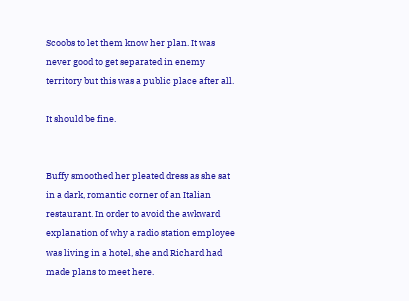Scoobs to let them know her plan. It was never good to get separated in enemy territory but this was a public place after all.

It should be fine.


Buffy smoothed her pleated dress as she sat in a dark, romantic corner of an Italian restaurant. In order to avoid the awkward explanation of why a radio station employee was living in a hotel, she and Richard had made plans to meet here.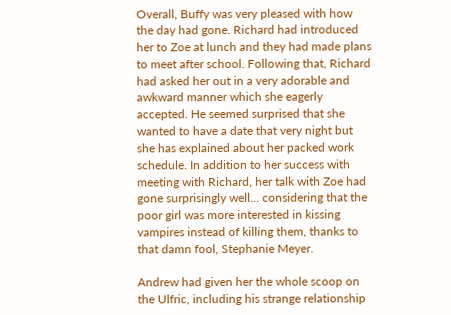Overall, Buffy was very pleased with how the day had gone. Richard had introduced her to Zoe at lunch and they had made plans to meet after school. Following that, Richard had asked her out in a very adorable and awkward manner which she eagerly accepted. He seemed surprised that she wanted to have a date that very night but she has explained about her packed work schedule. In addition to her success with meeting with Richard, her talk with Zoe had gone surprisingly well… considering that the poor girl was more interested in kissing vampires instead of killing them, thanks to that damn fool, Stephanie Meyer.

Andrew had given her the whole scoop on the Ulfric, including his strange relationship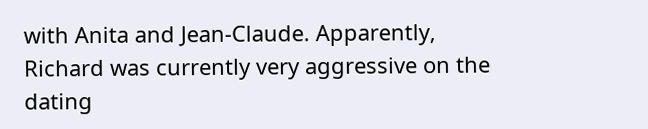with Anita and Jean-Claude. Apparently, Richard was currently very aggressive on the dating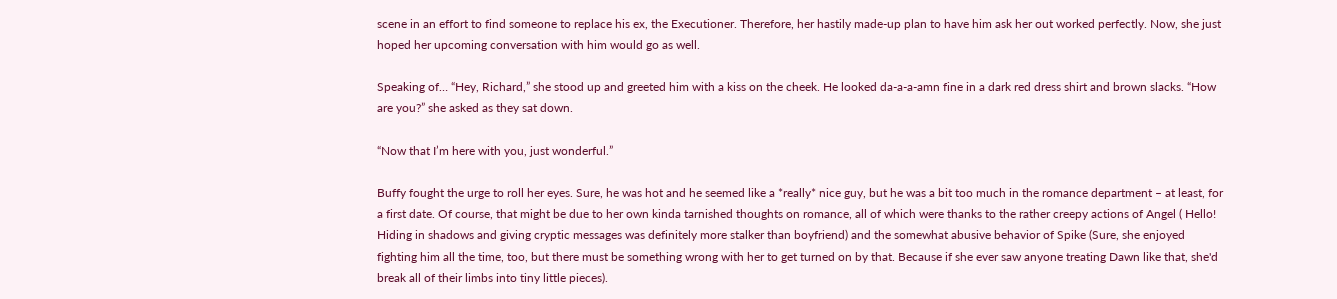scene in an effort to find someone to replace his ex, the Executioner. Therefore, her hastily made-up plan to have him ask her out worked perfectly. Now, she just hoped her upcoming conversation with him would go as well.

Speaking of… “Hey, Richard,” she stood up and greeted him with a kiss on the cheek. He looked da-a-a-amn fine in a dark red dress shirt and brown slacks. “How are you?” she asked as they sat down.

“Now that I’m here with you, just wonderful.”

Buffy fought the urge to roll her eyes. Sure, he was hot and he seemed like a *really* nice guy, but he was a bit too much in the romance department – at least, for a first date. Of course, that might be due to her own kinda tarnished thoughts on romance, all of which were thanks to the rather creepy actions of Angel ( Hello! Hiding in shadows and giving cryptic messages was definitely more stalker than boyfriend) and the somewhat abusive behavior of Spike (Sure, she enjoyed fighting him all the time, too, but there must be something wrong with her to get turned on by that. Because if she ever saw anyone treating Dawn like that, she'd break all of their limbs into tiny little pieces).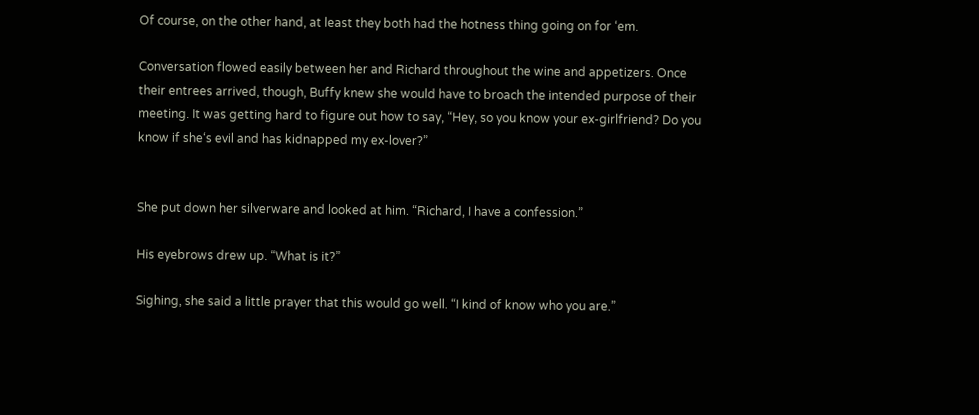Of course, on the other hand, at least they both had the hotness thing going on for ‘em.

Conversation flowed easily between her and Richard throughout the wine and appetizers. Once their entrees arrived, though, Buffy knew she would have to broach the intended purpose of their meeting. It was getting hard to figure out how to say, “Hey, so you know your ex-girlfriend? Do you know if she‘s evil and has kidnapped my ex-lover?”


She put down her silverware and looked at him. “Richard, I have a confession.”

His eyebrows drew up. “What is it?”

Sighing, she said a little prayer that this would go well. “I kind of know who you are.”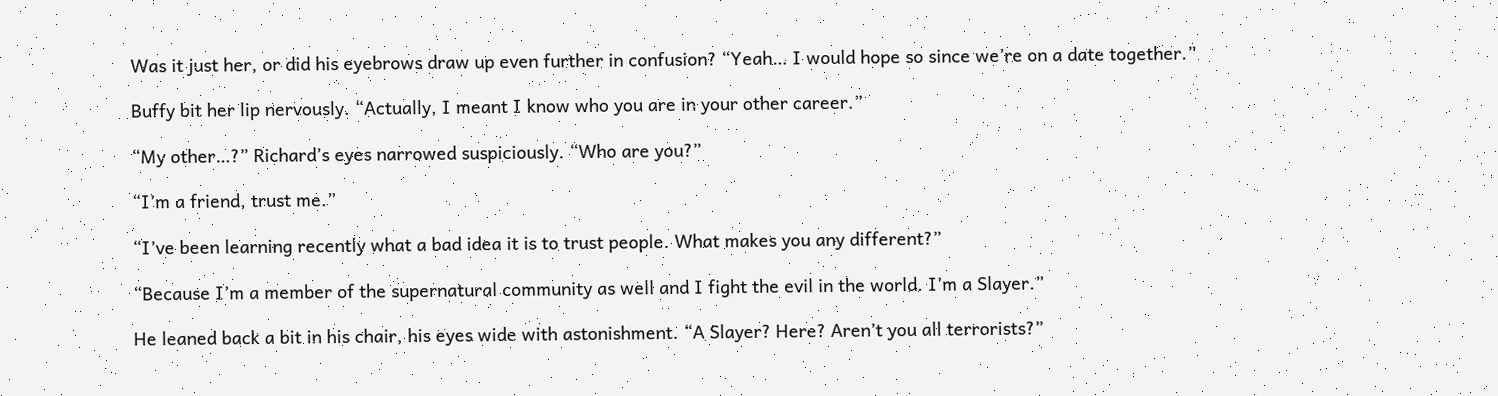Was it just her, or did his eyebrows draw up even further in confusion? “Yeah… I would hope so since we’re on a date together.”

Buffy bit her lip nervously. “Actually, I meant I know who you are in your other career.”

“My other…?” Richard’s eyes narrowed suspiciously. “Who are you?”

“I’m a friend, trust me.”

“I’ve been learning recently what a bad idea it is to trust people. What makes you any different?”

“Because I’m a member of the supernatural community as well and I fight the evil in the world. I’m a Slayer.”

He leaned back a bit in his chair, his eyes wide with astonishment. “A Slayer? Here? Aren’t you all terrorists?”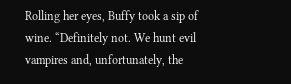Rolling her eyes, Buffy took a sip of wine. “Definitely not. We hunt evil vampires and, unfortunately, the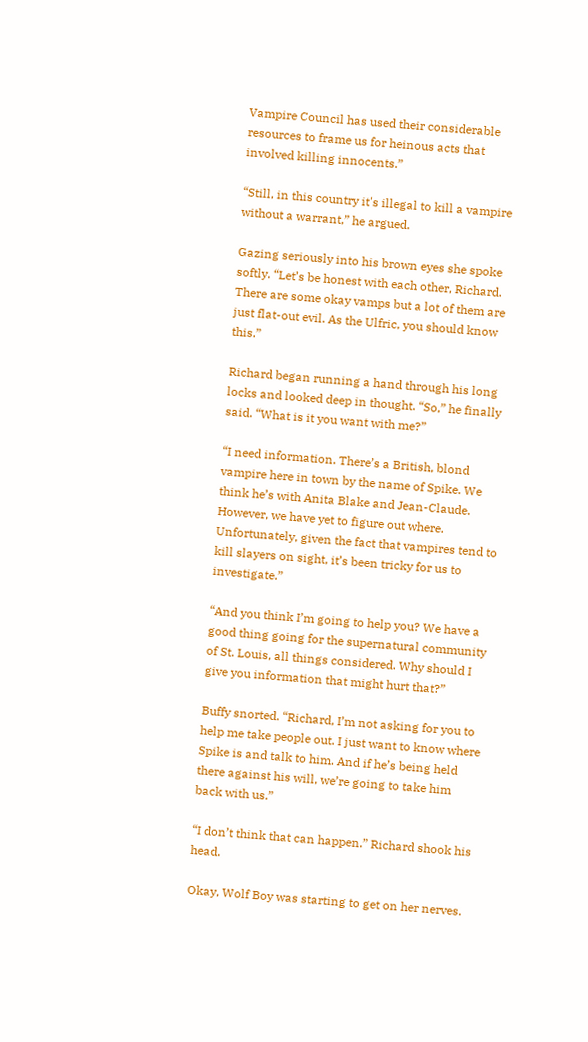Vampire Council has used their considerable resources to frame us for heinous acts that involved killing innocents.”

“Still, in this country it's illegal to kill a vampire without a warrant,” he argued.

Gazing seriously into his brown eyes she spoke softly. “Let’s be honest with each other, Richard. There are some okay vamps but a lot of them are just flat-out evil. As the Ulfric, you should know this.”

Richard began running a hand through his long locks and looked deep in thought. “So,” he finally said. “What is it you want with me?”

“I need information. There’s a British, blond vampire here in town by the name of Spike. We think he’s with Anita Blake and Jean-Claude. However, we have yet to figure out where. Unfortunately, given the fact that vampires tend to kill slayers on sight, it’s been tricky for us to investigate.”

“And you think I’m going to help you? We have a good thing going for the supernatural community of St. Louis, all things considered. Why should I give you information that might hurt that?”

Buffy snorted. “Richard, I’m not asking for you to help me take people out. I just want to know where Spike is and talk to him. And if he’s being held there against his will, we’re going to take him back with us.”

“I don’t think that can happen.” Richard shook his head.

Okay, Wolf Boy was starting to get on her nerves.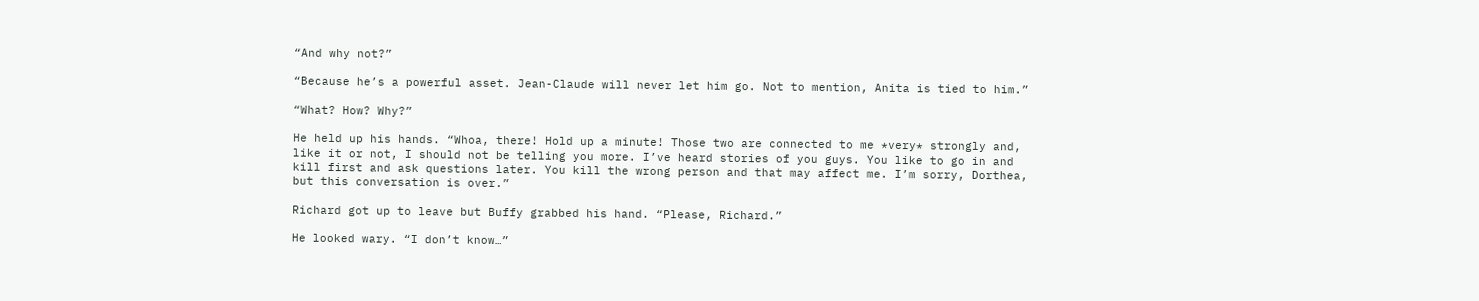“And why not?”

“Because he’s a powerful asset. Jean-Claude will never let him go. Not to mention, Anita is tied to him.”

“What? How? Why?”

He held up his hands. “Whoa, there! Hold up a minute! Those two are connected to me *very* strongly and, like it or not, I should not be telling you more. I’ve heard stories of you guys. You like to go in and kill first and ask questions later. You kill the wrong person and that may affect me. I’m sorry, Dorthea, but this conversation is over.”

Richard got up to leave but Buffy grabbed his hand. “Please, Richard.”

He looked wary. “I don’t know…”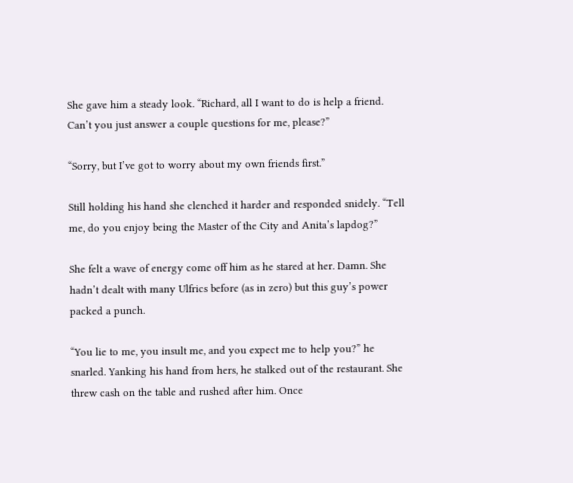She gave him a steady look. “Richard, all I want to do is help a friend. Can’t you just answer a couple questions for me, please?”

“Sorry, but I’ve got to worry about my own friends first.”

Still holding his hand she clenched it harder and responded snidely. “Tell me, do you enjoy being the Master of the City and Anita’s lapdog?”

She felt a wave of energy come off him as he stared at her. Damn. She hadn’t dealt with many Ulfrics before (as in zero) but this guy’s power packed a punch.

“You lie to me, you insult me, and you expect me to help you?” he snarled. Yanking his hand from hers, he stalked out of the restaurant. She threw cash on the table and rushed after him. Once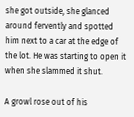she got outside, she glanced around fervently and spotted him next to a car at the edge of the lot. He was starting to open it when she slammed it shut.

A growl rose out of his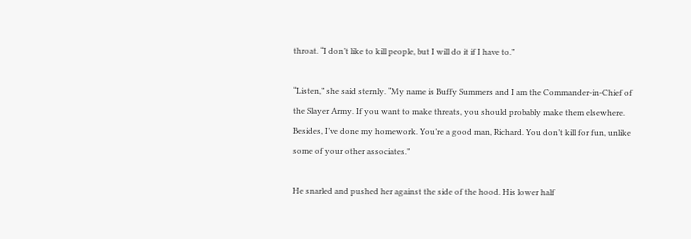throat. “I don’t like to kill people, but I will do it if I have to.”

“Listen,” she said sternly. “My name is Buffy Summers and I am the Commander-in-Chief of the Slayer Army. If you want to make threats, you should probably make them elsewhere. Besides, I’ve done my homework. You’re a good man, Richard. You don’t kill for fun, unlike some of your other associates.”

He snarled and pushed her against the side of the hood. His lower half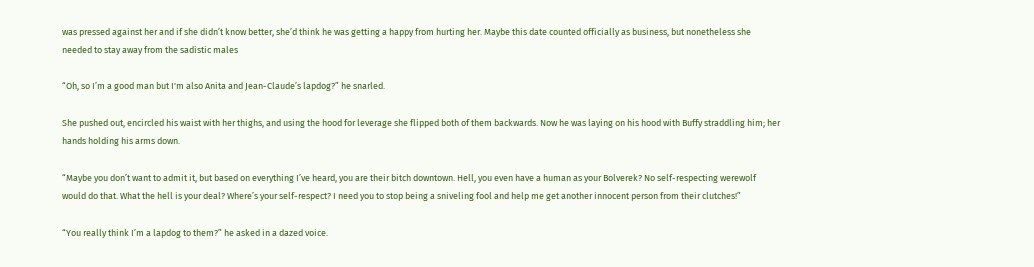was pressed against her and if she didn’t know better, she’d think he was getting a happy from hurting her. Maybe this date counted officially as business, but nonetheless she needed to stay away from the sadistic males

“Oh, so I’m a good man but I'm also Anita and Jean-Claude’s lapdog?” he snarled.

She pushed out, encircled his waist with her thighs, and using the hood for leverage she flipped both of them backwards. Now he was laying on his hood with Buffy straddling him; her hands holding his arms down.

“Maybe you don’t want to admit it, but based on everything I’ve heard, you are their bitch downtown. Hell, you even have a human as your Bolverek? No self-respecting werewolf would do that. What the hell is your deal? Where’s your self-respect? I need you to stop being a sniveling fool and help me get another innocent person from their clutches!”

“You really think I’m a lapdog to them?” he asked in a dazed voice.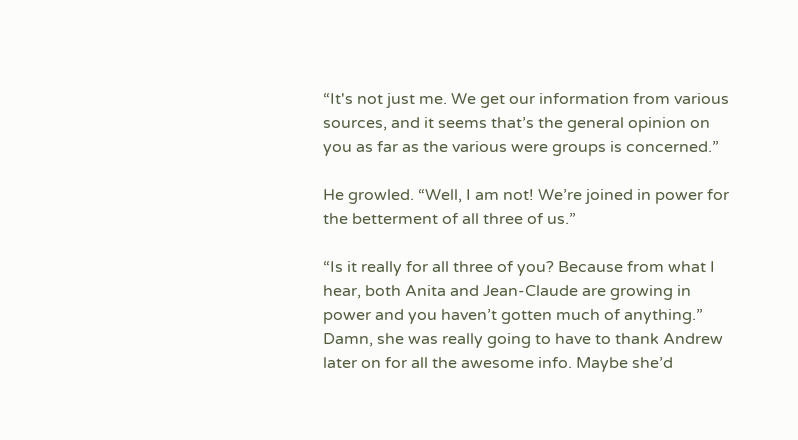“It's not just me. We get our information from various sources, and it seems that’s the general opinion on you as far as the various were groups is concerned.”

He growled. “Well, I am not! We’re joined in power for the betterment of all three of us.”

“Is it really for all three of you? Because from what I hear, both Anita and Jean-Claude are growing in power and you haven’t gotten much of anything.” Damn, she was really going to have to thank Andrew later on for all the awesome info. Maybe she’d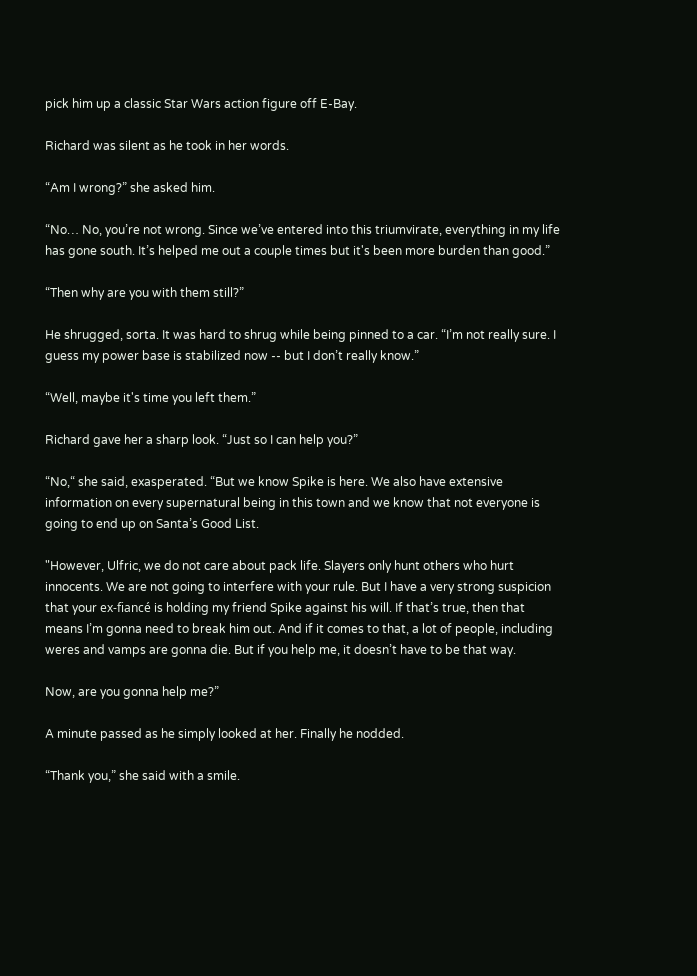pick him up a classic Star Wars action figure off E-Bay.

Richard was silent as he took in her words.

“Am I wrong?” she asked him.

“No… No, you’re not wrong. Since we’ve entered into this triumvirate, everything in my life has gone south. It’s helped me out a couple times but it's been more burden than good.”

“Then why are you with them still?”

He shrugged, sorta. It was hard to shrug while being pinned to a car. “I’m not really sure. I guess my power base is stabilized now -- but I don’t really know.”

“Well, maybe it's time you left them.”

Richard gave her a sharp look. “Just so I can help you?”

“No,“ she said, exasperated. “But we know Spike is here. We also have extensive information on every supernatural being in this town and we know that not everyone is going to end up on Santa’s Good List.

"However, Ulfric, we do not care about pack life. Slayers only hunt others who hurt innocents. We are not going to interfere with your rule. But I have a very strong suspicion that your ex-fiancé is holding my friend Spike against his will. If that’s true, then that means I’m gonna need to break him out. And if it comes to that, a lot of people, including weres and vamps are gonna die. But if you help me, it doesn’t have to be that way.

Now, are you gonna help me?”

A minute passed as he simply looked at her. Finally he nodded.

“Thank you,” she said with a smile.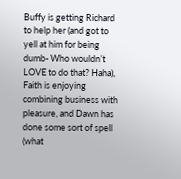Buffy is getting Richard to help her (and got to yell at him for being dumb- Who wouldn’t LOVE to do that? Haha), Faith is enjoying combining business with pleasure, and Dawn has done some sort of spell (what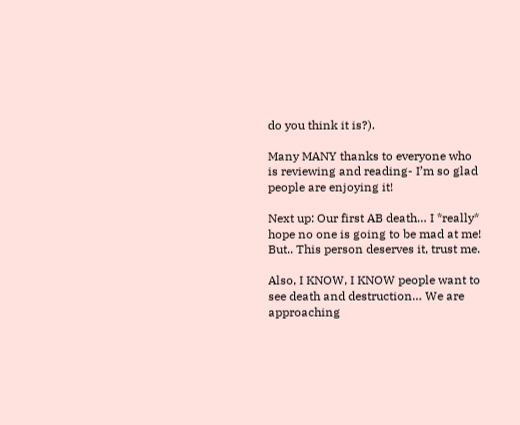do you think it is?).

Many MANY thanks to everyone who is reviewing and reading- I’m so glad people are enjoying it!

Next up: Our first AB death… I *really* hope no one is going to be mad at me! But.. This person deserves it, trust me.

Also, I KNOW, I KNOW people want to see death and destruction… We are approaching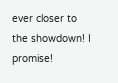ever closer to the showdown! I promise!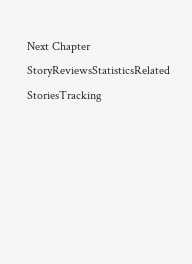Next Chapter
StoryReviewsStatisticsRelated StoriesTracking